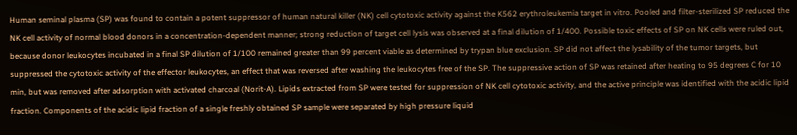Human seminal plasma (SP) was found to contain a potent suppressor of human natural killer (NK) cell cytotoxic activity against the K562 erythroleukemia target in vitro. Pooled and filter-sterilized SP reduced the NK cell activity of normal blood donors in a concentration-dependent manner; strong reduction of target cell lysis was observed at a final dilution of 1/400. Possible toxic effects of SP on NK cells were ruled out, because donor leukocytes incubated in a final SP dilution of 1/100 remained greater than 99 percent viable as determined by trypan blue exclusion. SP did not affect the lysability of the tumor targets, but suppressed the cytotoxic activity of the effector leukocytes, an effect that was reversed after washing the leukocytes free of the SP. The suppressive action of SP was retained after heating to 95 degrees C for 10 min, but was removed after adsorption with activated charcoal (Norit-A). Lipids extracted from SP were tested for suppression of NK cell cytotoxic activity, and the active principle was identified with the acidic lipid fraction. Components of the acidic lipid fraction of a single freshly obtained SP sample were separated by high pressure liquid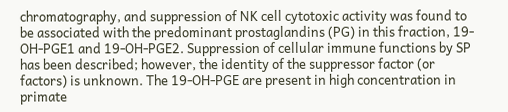chromatography, and suppression of NK cell cytotoxic activity was found to be associated with the predominant prostaglandins (PG) in this fraction, 19-OH-PGE1 and 19-OH-PGE2. Suppression of cellular immune functions by SP has been described; however, the identity of the suppressor factor (or factors) is unknown. The 19-OH-PGE are present in high concentration in primate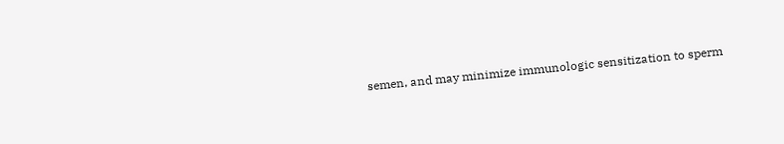semen, and may minimize immunologic sensitization to sperm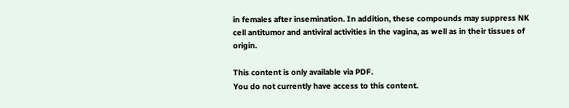in females after insemination. In addition, these compounds may suppress NK cell antitumor and antiviral activities in the vagina, as well as in their tissues of origin.

This content is only available via PDF.
You do not currently have access to this content.